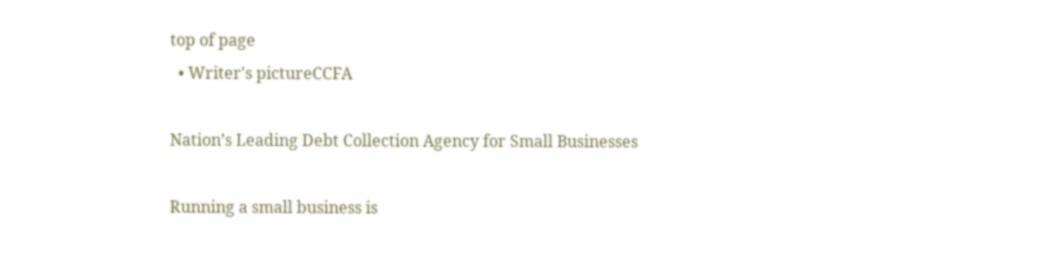top of page
  • Writer's pictureCCFA

Nation’s Leading Debt Collection Agency for Small Businesses

Running a small business is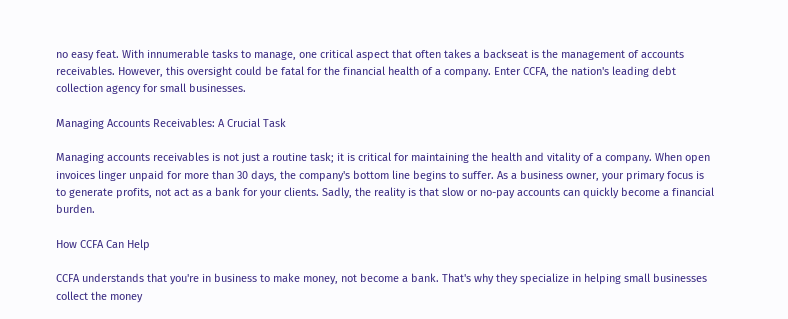no easy feat. With innumerable tasks to manage, one critical aspect that often takes a backseat is the management of accounts receivables. However, this oversight could be fatal for the financial health of a company. Enter CCFA, the nation's leading debt collection agency for small businesses.

Managing Accounts Receivables: A Crucial Task

Managing accounts receivables is not just a routine task; it is critical for maintaining the health and vitality of a company. When open invoices linger unpaid for more than 30 days, the company's bottom line begins to suffer. As a business owner, your primary focus is to generate profits, not act as a bank for your clients. Sadly, the reality is that slow or no-pay accounts can quickly become a financial burden.

How CCFA Can Help

CCFA understands that you're in business to make money, not become a bank. That's why they specialize in helping small businesses collect the money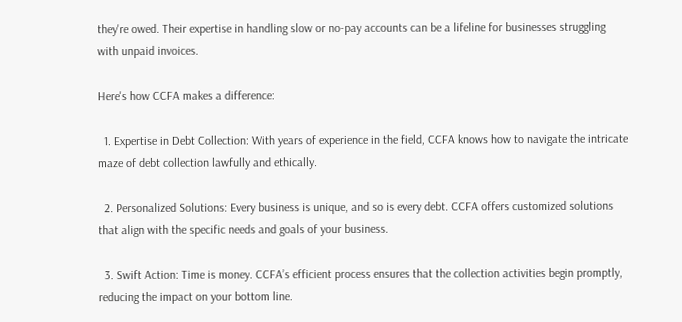they're owed. Their expertise in handling slow or no-pay accounts can be a lifeline for businesses struggling with unpaid invoices.

Here's how CCFA makes a difference:

  1. Expertise in Debt Collection: With years of experience in the field, CCFA knows how to navigate the intricate maze of debt collection lawfully and ethically.

  2. Personalized Solutions: Every business is unique, and so is every debt. CCFA offers customized solutions that align with the specific needs and goals of your business.

  3. Swift Action: Time is money. CCFA’s efficient process ensures that the collection activities begin promptly, reducing the impact on your bottom line.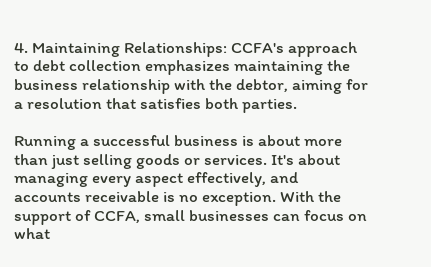4. Maintaining Relationships: CCFA's approach to debt collection emphasizes maintaining the business relationship with the debtor, aiming for a resolution that satisfies both parties.

Running a successful business is about more than just selling goods or services. It's about managing every aspect effectively, and accounts receivable is no exception. With the support of CCFA, small businesses can focus on what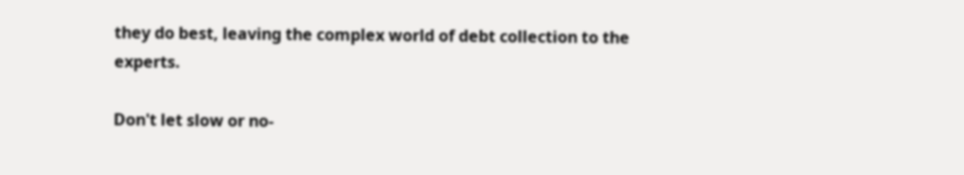they do best, leaving the complex world of debt collection to the experts.

Don't let slow or no-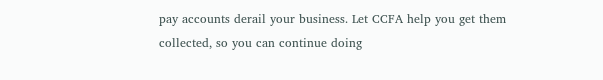pay accounts derail your business. Let CCFA help you get them collected, so you can continue doing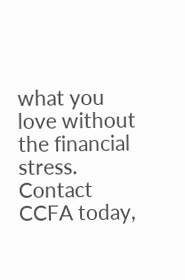what you love without the financial stress. Contact CCFA today,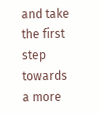and take the first step towards a more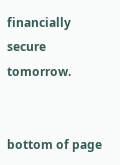financially secure tomorrow.


bottom of page